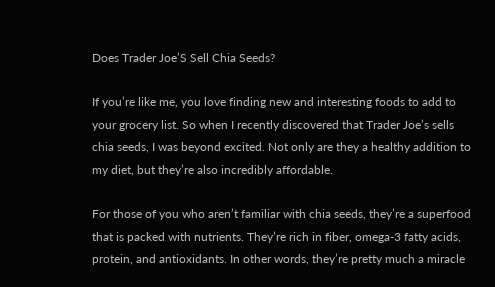Does Trader Joe’S Sell Chia Seeds?

If you’re like me, you love finding new and interesting foods to add to your grocery list. So when I recently discovered that Trader Joe’s sells chia seeds, I was beyond excited. Not only are they a healthy addition to my diet, but they’re also incredibly affordable.

For those of you who aren’t familiar with chia seeds, they’re a superfood that is packed with nutrients. They’re rich in fiber, omega-3 fatty acids, protein, and antioxidants. In other words, they’re pretty much a miracle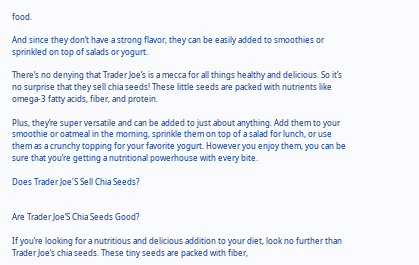food.

And since they don’t have a strong flavor, they can be easily added to smoothies or sprinkled on top of salads or yogurt.

There’s no denying that Trader Joe’s is a mecca for all things healthy and delicious. So it’s no surprise that they sell chia seeds! These little seeds are packed with nutrients like omega-3 fatty acids, fiber, and protein.

Plus, they’re super versatile and can be added to just about anything. Add them to your smoothie or oatmeal in the morning, sprinkle them on top of a salad for lunch, or use them as a crunchy topping for your favorite yogurt. However you enjoy them, you can be sure that you’re getting a nutritional powerhouse with every bite.

Does Trader Joe'S Sell Chia Seeds?


Are Trader Joe’S Chia Seeds Good?

If you’re looking for a nutritious and delicious addition to your diet, look no further than Trader Joe’s chia seeds. These tiny seeds are packed with fiber,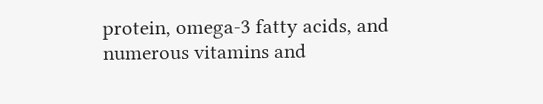protein, omega-3 fatty acids, and numerous vitamins and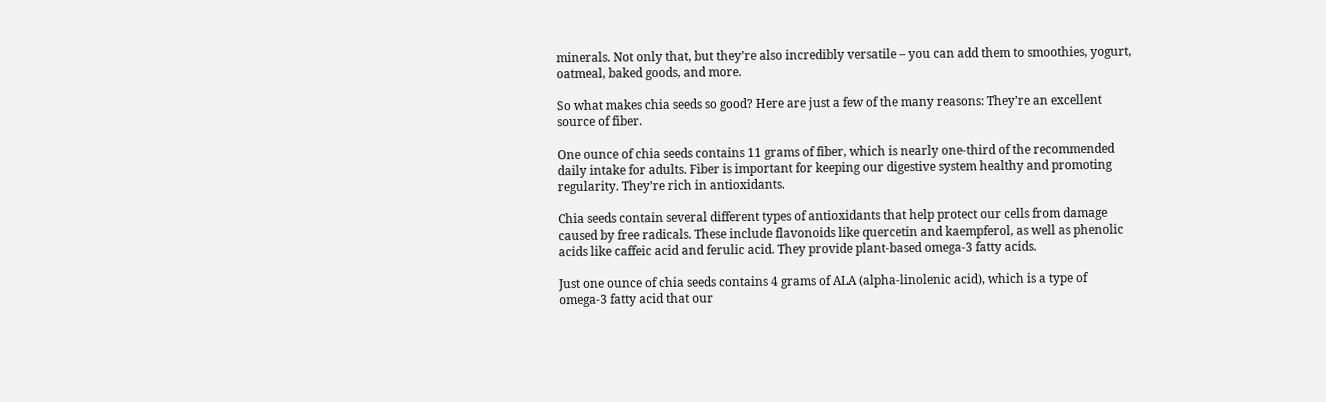minerals. Not only that, but they’re also incredibly versatile – you can add them to smoothies, yogurt, oatmeal, baked goods, and more.

So what makes chia seeds so good? Here are just a few of the many reasons: They’re an excellent source of fiber.

One ounce of chia seeds contains 11 grams of fiber, which is nearly one-third of the recommended daily intake for adults. Fiber is important for keeping our digestive system healthy and promoting regularity. They’re rich in antioxidants.

Chia seeds contain several different types of antioxidants that help protect our cells from damage caused by free radicals. These include flavonoids like quercetin and kaempferol, as well as phenolic acids like caffeic acid and ferulic acid. They provide plant-based omega-3 fatty acids.

Just one ounce of chia seeds contains 4 grams of ALA (alpha-linolenic acid), which is a type of omega-3 fatty acid that our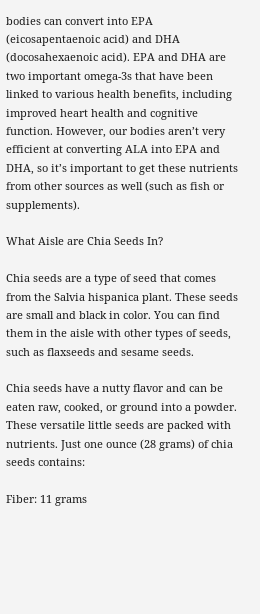bodies can convert into EPA (eicosapentaenoic acid) and DHA (docosahexaenoic acid). EPA and DHA are two important omega-3s that have been linked to various health benefits, including improved heart health and cognitive function. However, our bodies aren’t very efficient at converting ALA into EPA and DHA, so it’s important to get these nutrients from other sources as well (such as fish or supplements).

What Aisle are Chia Seeds In?

Chia seeds are a type of seed that comes from the Salvia hispanica plant. These seeds are small and black in color. You can find them in the aisle with other types of seeds, such as flaxseeds and sesame seeds.

Chia seeds have a nutty flavor and can be eaten raw, cooked, or ground into a powder. These versatile little seeds are packed with nutrients. Just one ounce (28 grams) of chia seeds contains:

Fiber: 11 grams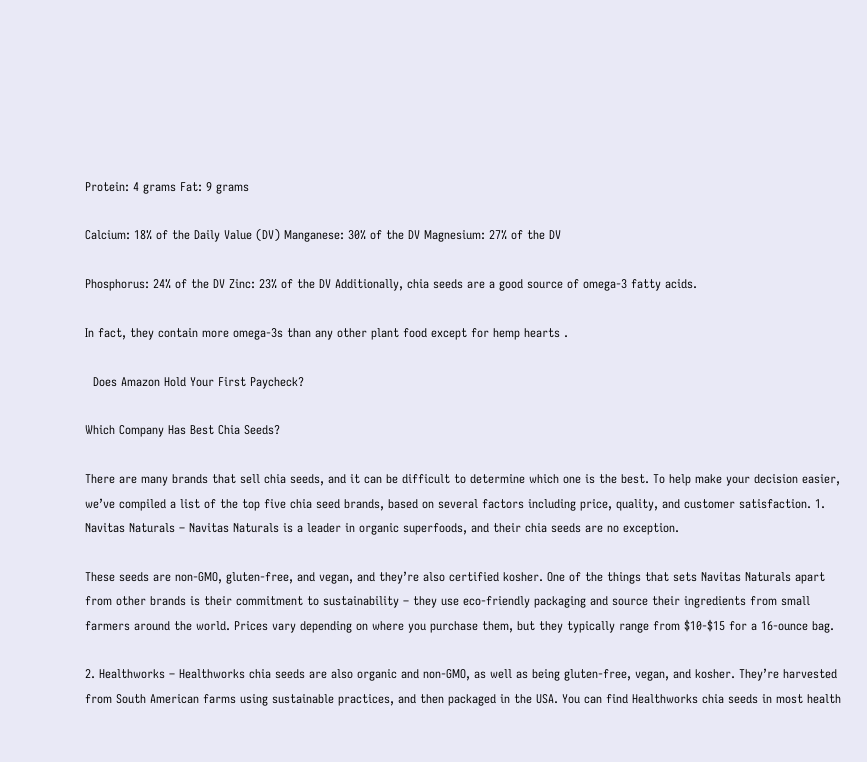Protein: 4 grams Fat: 9 grams

Calcium: 18% of the Daily Value (DV) Manganese: 30% of the DV Magnesium: 27% of the DV

Phosphorus: 24% of the DV Zinc: 23% of the DV Additionally, chia seeds are a good source of omega-3 fatty acids.

In fact, they contain more omega-3s than any other plant food except for hemp hearts .

  Does Amazon Hold Your First Paycheck?

Which Company Has Best Chia Seeds?

There are many brands that sell chia seeds, and it can be difficult to determine which one is the best. To help make your decision easier, we’ve compiled a list of the top five chia seed brands, based on several factors including price, quality, and customer satisfaction. 1. Navitas Naturals – Navitas Naturals is a leader in organic superfoods, and their chia seeds are no exception.

These seeds are non-GMO, gluten-free, and vegan, and they’re also certified kosher. One of the things that sets Navitas Naturals apart from other brands is their commitment to sustainability – they use eco-friendly packaging and source their ingredients from small farmers around the world. Prices vary depending on where you purchase them, but they typically range from $10-$15 for a 16-ounce bag.

2. Healthworks – Healthworks chia seeds are also organic and non-GMO, as well as being gluten-free, vegan, and kosher. They’re harvested from South American farms using sustainable practices, and then packaged in the USA. You can find Healthworks chia seeds in most health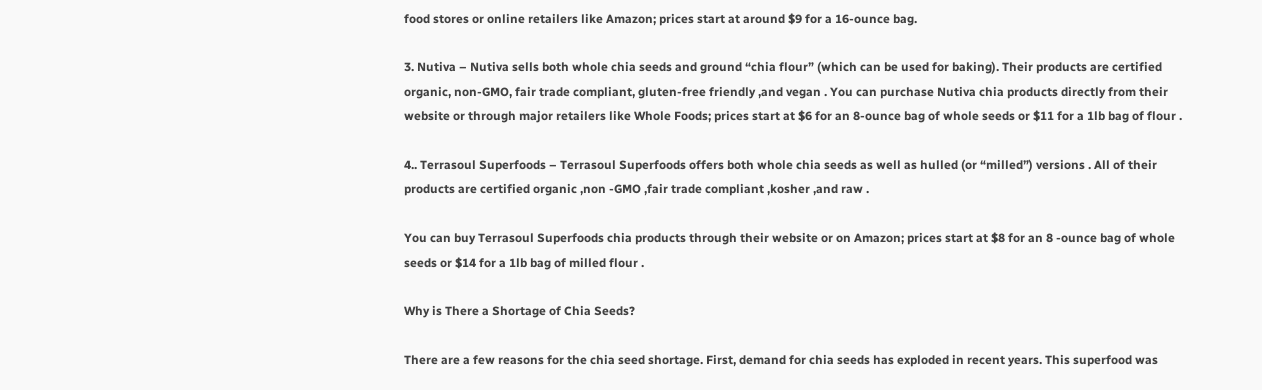food stores or online retailers like Amazon; prices start at around $9 for a 16-ounce bag.

3. Nutiva – Nutiva sells both whole chia seeds and ground “chia flour” (which can be used for baking). Their products are certified organic, non-GMO, fair trade compliant, gluten-free friendly ,and vegan . You can purchase Nutiva chia products directly from their website or through major retailers like Whole Foods; prices start at $6 for an 8-ounce bag of whole seeds or $11 for a 1lb bag of flour .

4.. Terrasoul Superfoods – Terrasoul Superfoods offers both whole chia seeds as well as hulled (or “milled”) versions . All of their products are certified organic ,non -GMO ,fair trade compliant ,kosher ,and raw .

You can buy Terrasoul Superfoods chia products through their website or on Amazon; prices start at $8 for an 8 -ounce bag of whole seeds or $14 for a 1lb bag of milled flour .

Why is There a Shortage of Chia Seeds?

There are a few reasons for the chia seed shortage. First, demand for chia seeds has exploded in recent years. This superfood was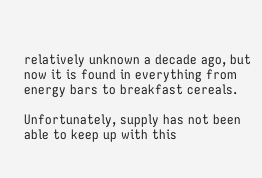relatively unknown a decade ago, but now it is found in everything from energy bars to breakfast cereals.

Unfortunately, supply has not been able to keep up with this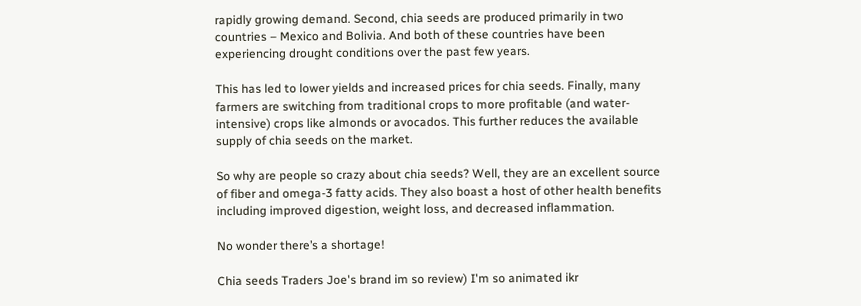rapidly growing demand. Second, chia seeds are produced primarily in two countries – Mexico and Bolivia. And both of these countries have been experiencing drought conditions over the past few years.

This has led to lower yields and increased prices for chia seeds. Finally, many farmers are switching from traditional crops to more profitable (and water-intensive) crops like almonds or avocados. This further reduces the available supply of chia seeds on the market.

So why are people so crazy about chia seeds? Well, they are an excellent source of fiber and omega-3 fatty acids. They also boast a host of other health benefits including improved digestion, weight loss, and decreased inflammation.

No wonder there’s a shortage!

Chia seeds Traders Joe's brand im so review) I'm so animated ikr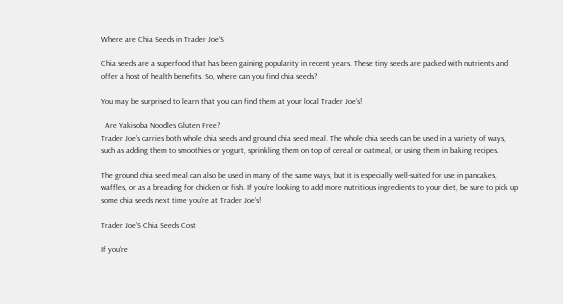Where are Chia Seeds in Trader Joe’S

Chia seeds are a superfood that has been gaining popularity in recent years. These tiny seeds are packed with nutrients and offer a host of health benefits. So, where can you find chia seeds?

You may be surprised to learn that you can find them at your local Trader Joe’s!

  Are Yakisoba Noodles Gluten Free?
Trader Joe’s carries both whole chia seeds and ground chia seed meal. The whole chia seeds can be used in a variety of ways, such as adding them to smoothies or yogurt, sprinkling them on top of cereal or oatmeal, or using them in baking recipes.

The ground chia seed meal can also be used in many of the same ways, but it is especially well-suited for use in pancakes, waffles, or as a breading for chicken or fish. If you’re looking to add more nutritious ingredients to your diet, be sure to pick up some chia seeds next time you’re at Trader Joe’s!

Trader Joe’S Chia Seeds Cost

If you’re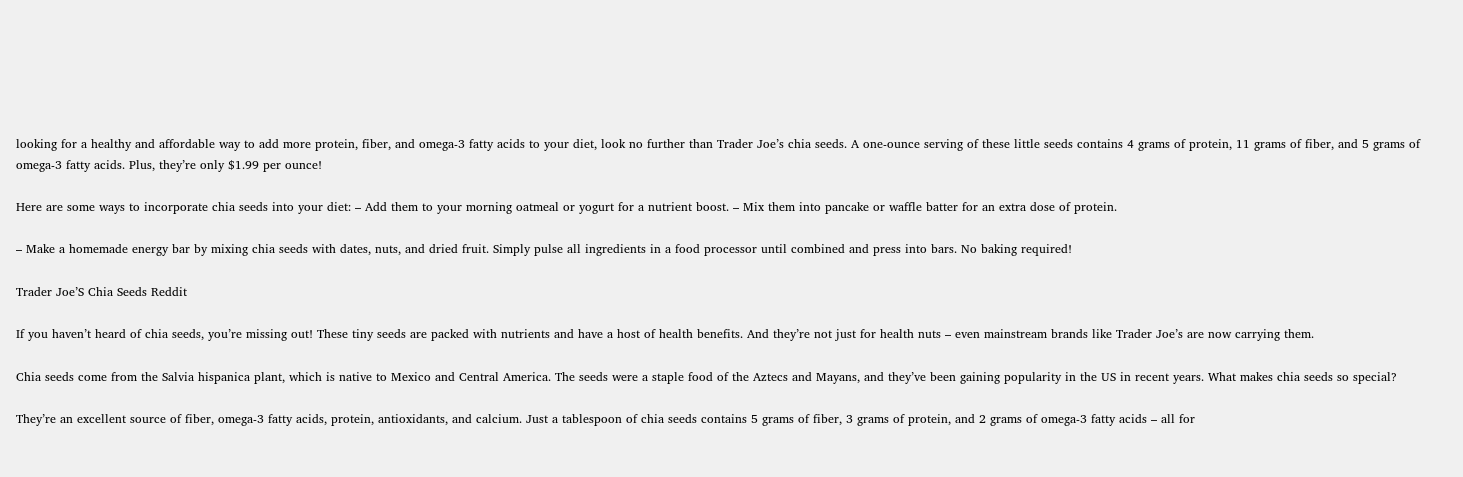looking for a healthy and affordable way to add more protein, fiber, and omega-3 fatty acids to your diet, look no further than Trader Joe’s chia seeds. A one-ounce serving of these little seeds contains 4 grams of protein, 11 grams of fiber, and 5 grams of omega-3 fatty acids. Plus, they’re only $1.99 per ounce!

Here are some ways to incorporate chia seeds into your diet: – Add them to your morning oatmeal or yogurt for a nutrient boost. – Mix them into pancake or waffle batter for an extra dose of protein.

– Make a homemade energy bar by mixing chia seeds with dates, nuts, and dried fruit. Simply pulse all ingredients in a food processor until combined and press into bars. No baking required!

Trader Joe’S Chia Seeds Reddit

If you haven’t heard of chia seeds, you’re missing out! These tiny seeds are packed with nutrients and have a host of health benefits. And they’re not just for health nuts – even mainstream brands like Trader Joe’s are now carrying them.

Chia seeds come from the Salvia hispanica plant, which is native to Mexico and Central America. The seeds were a staple food of the Aztecs and Mayans, and they’ve been gaining popularity in the US in recent years. What makes chia seeds so special?

They’re an excellent source of fiber, omega-3 fatty acids, protein, antioxidants, and calcium. Just a tablespoon of chia seeds contains 5 grams of fiber, 3 grams of protein, and 2 grams of omega-3 fatty acids – all for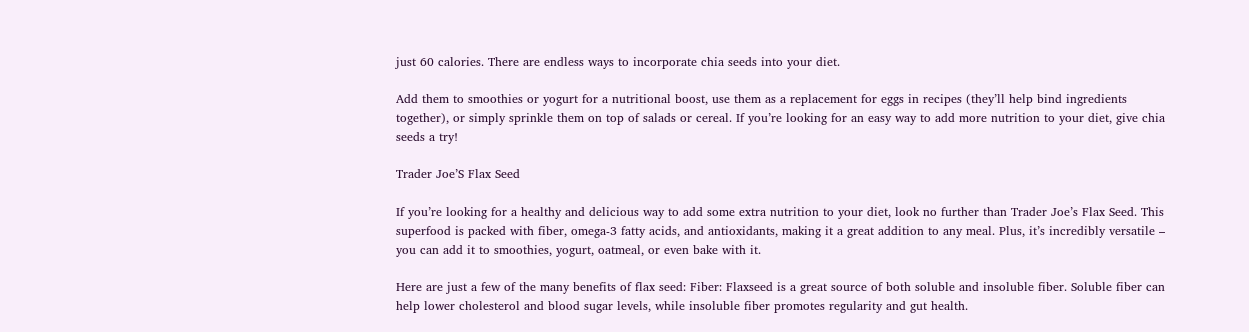just 60 calories. There are endless ways to incorporate chia seeds into your diet.

Add them to smoothies or yogurt for a nutritional boost, use them as a replacement for eggs in recipes (they’ll help bind ingredients together), or simply sprinkle them on top of salads or cereal. If you’re looking for an easy way to add more nutrition to your diet, give chia seeds a try!

Trader Joe’S Flax Seed

If you’re looking for a healthy and delicious way to add some extra nutrition to your diet, look no further than Trader Joe’s Flax Seed. This superfood is packed with fiber, omega-3 fatty acids, and antioxidants, making it a great addition to any meal. Plus, it’s incredibly versatile – you can add it to smoothies, yogurt, oatmeal, or even bake with it.

Here are just a few of the many benefits of flax seed: Fiber: Flaxseed is a great source of both soluble and insoluble fiber. Soluble fiber can help lower cholesterol and blood sugar levels, while insoluble fiber promotes regularity and gut health.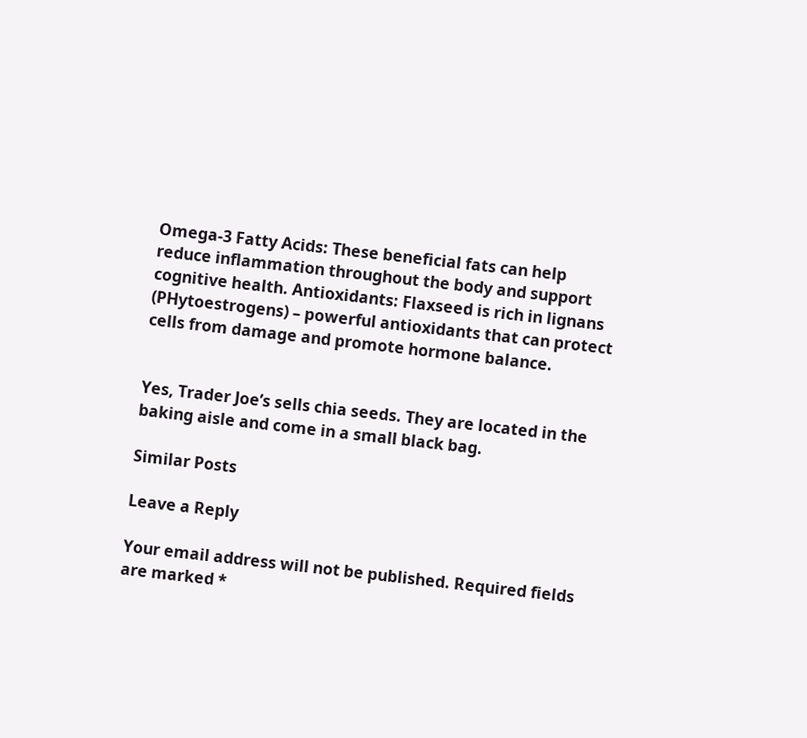Omega-3 Fatty Acids: These beneficial fats can help reduce inflammation throughout the body and support cognitive health. Antioxidants: Flaxseed is rich in lignans (PHytoestrogens) – powerful antioxidants that can protect cells from damage and promote hormone balance.


Yes, Trader Joe’s sells chia seeds. They are located in the baking aisle and come in a small black bag.

Similar Posts

Leave a Reply

Your email address will not be published. Required fields are marked *